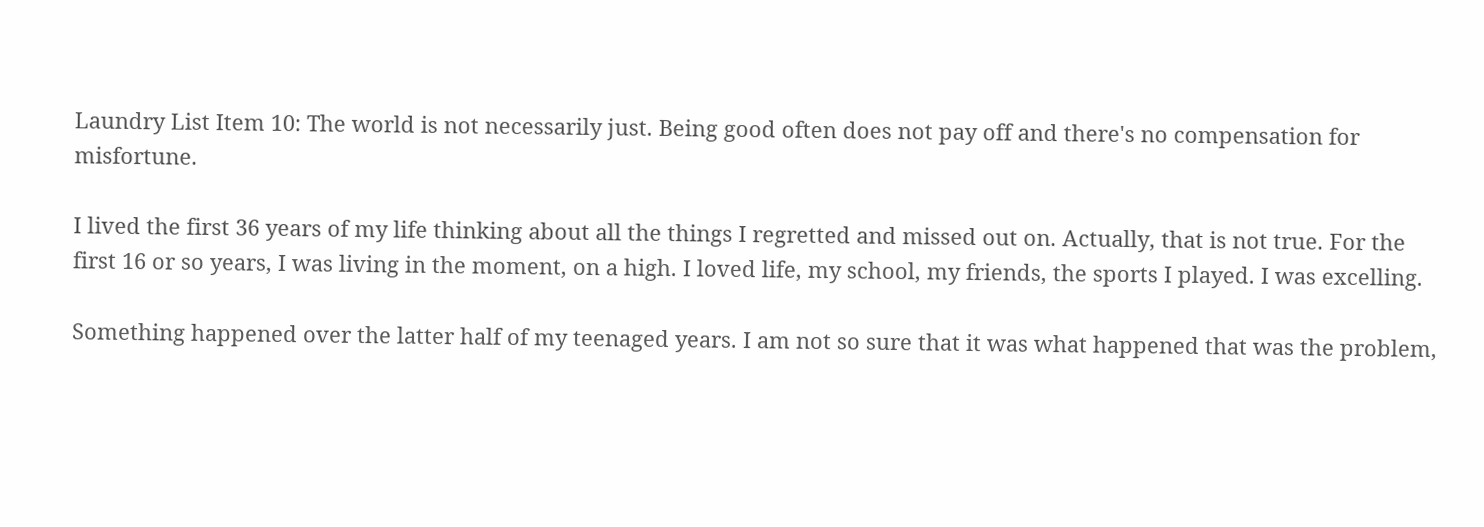Laundry List Item 10: The world is not necessarily just. Being good often does not pay off and there's no compensation for misfortune.

I lived the first 36 years of my life thinking about all the things I regretted and missed out on. Actually, that is not true. For the first 16 or so years, I was living in the moment, on a high. I loved life, my school, my friends, the sports I played. I was excelling.

Something happened over the latter half of my teenaged years. I am not so sure that it was what happened that was the problem,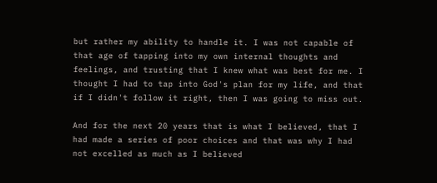but rather my ability to handle it. I was not capable of that age of tapping into my own internal thoughts and feelings, and trusting that I knew what was best for me. I thought I had to tap into God's plan for my life, and that if I didn't follow it right, then I was going to miss out.

And for the next 20 years that is what I believed, that I had made a series of poor choices and that was why I had not excelled as much as I believed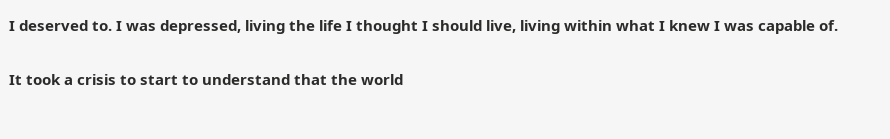I deserved to. I was depressed, living the life I thought I should live, living within what I knew I was capable of.

It took a crisis to start to understand that the world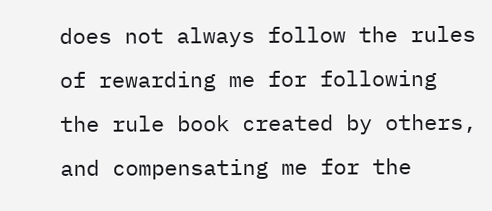does not always follow the rules of rewarding me for following the rule book created by others, and compensating me for the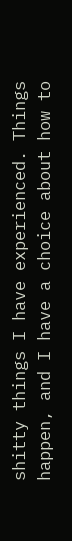shitty things I have experienced. Things happen, and I have a choice about how to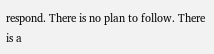respond. There is no plan to follow. There is a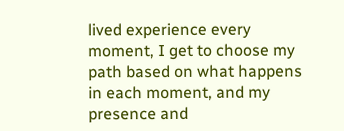lived experience every moment, I get to choose my path based on what happens in each moment, and my presence and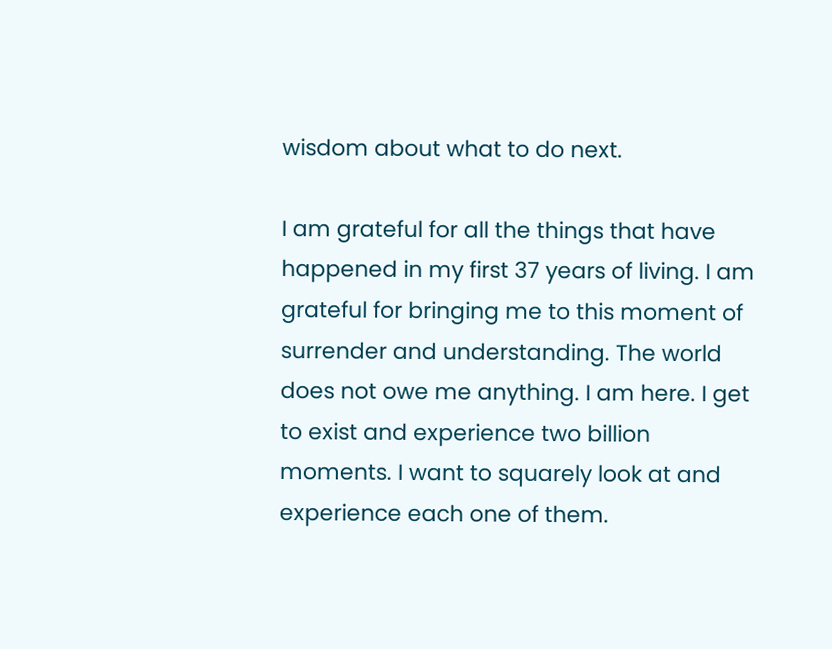wisdom about what to do next.

I am grateful for all the things that have happened in my first 37 years of living. I am grateful for bringing me to this moment of surrender and understanding. The world does not owe me anything. I am here. I get to exist and experience two billion moments. I want to squarely look at and experience each one of them.